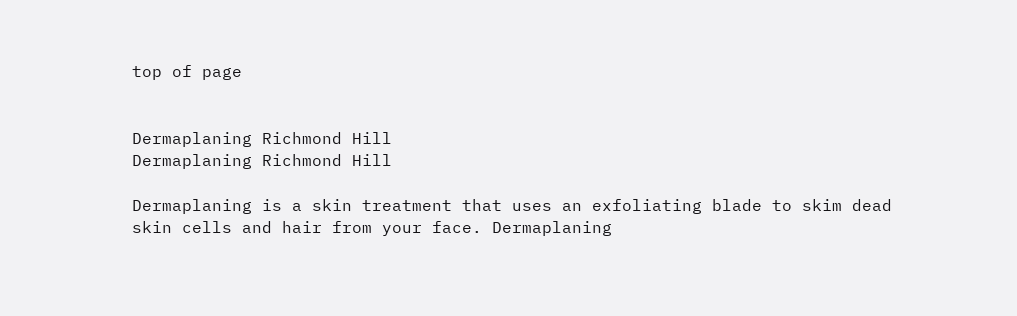top of page


Dermaplaning Richmond Hill
Dermaplaning Richmond Hill

Dermaplaning is a skin treatment that uses an exfoliating blade to skim dead skin cells and hair from your face. Dermaplaning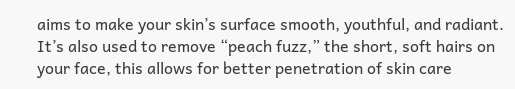aims to make your skin’s surface smooth, youthful, and radiant. It’s also used to remove “peach fuzz,” the short, soft hairs on your face, this allows for better penetration of skin care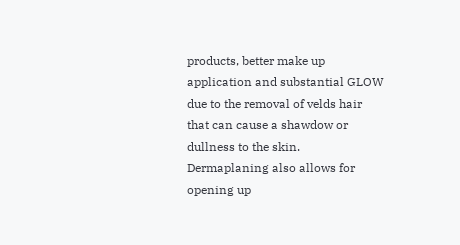products, better make up application and substantial GLOW due to the removal of velds hair that can cause a shawdow or dullness to the skin. Dermaplaning also allows for opening up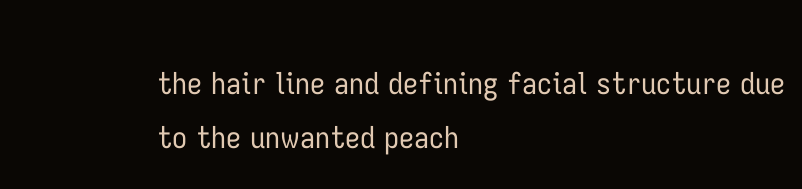the hair line and defining facial structure due to the unwanted peach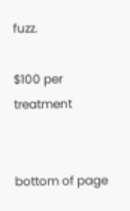fuzz.

$100 per treatment


bottom of page